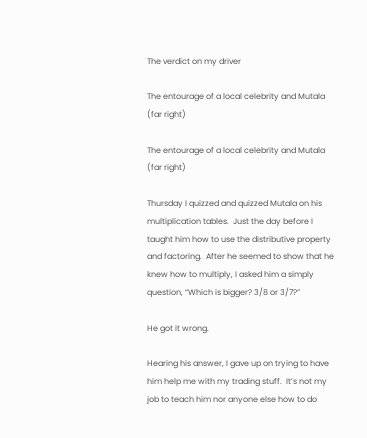The verdict on my driver

The entourage of a local celebrity and Mutala (far right)

The entourage of a local celebrity and Mutala (far right)

Thursday I quizzed and quizzed Mutala on his multiplication tables.  Just the day before I taught him how to use the distributive property and factoring.  After he seemed to show that he knew how to multiply, I asked him a simply question, “Which is bigger? 3/8 or 3/7?”

He got it wrong.

Hearing his answer, I gave up on trying to have him help me with my trading stuff.  It’s not my job to teach him nor anyone else how to do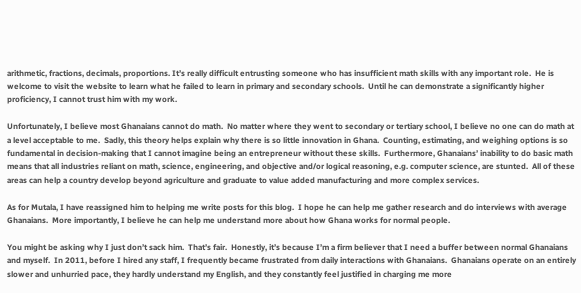arithmetic, fractions, decimals, proportions. It’s really difficult entrusting someone who has insufficient math skills with any important role.  He is welcome to visit the website to learn what he failed to learn in primary and secondary schools.  Until he can demonstrate a significantly higher proficiency, I cannot trust him with my work.

Unfortunately, I believe most Ghanaians cannot do math.  No matter where they went to secondary or tertiary school, I believe no one can do math at a level acceptable to me.  Sadly, this theory helps explain why there is so little innovation in Ghana.  Counting, estimating, and weighing options is so fundamental in decision-making that I cannot imagine being an entrepreneur without these skills.  Furthermore, Ghanaians’ inability to do basic math means that all industries reliant on math, science, engineering, and objective and/or logical reasoning, e.g. computer science, are stunted.  All of these areas can help a country develop beyond agriculture and graduate to value added manufacturing and more complex services.

As for Mutala, I have reassigned him to helping me write posts for this blog.  I hope he can help me gather research and do interviews with average Ghanaians.  More importantly, I believe he can help me understand more about how Ghana works for normal people.

You might be asking why I just don’t sack him.  That’s fair.  Honestly, it’s because I’m a firm believer that I need a buffer between normal Ghanaians and myself.  In 2011, before I hired any staff, I frequently became frustrated from daily interactions with Ghanaians.  Ghanaians operate on an entirely slower and unhurried pace, they hardly understand my English, and they constantly feel justified in charging me more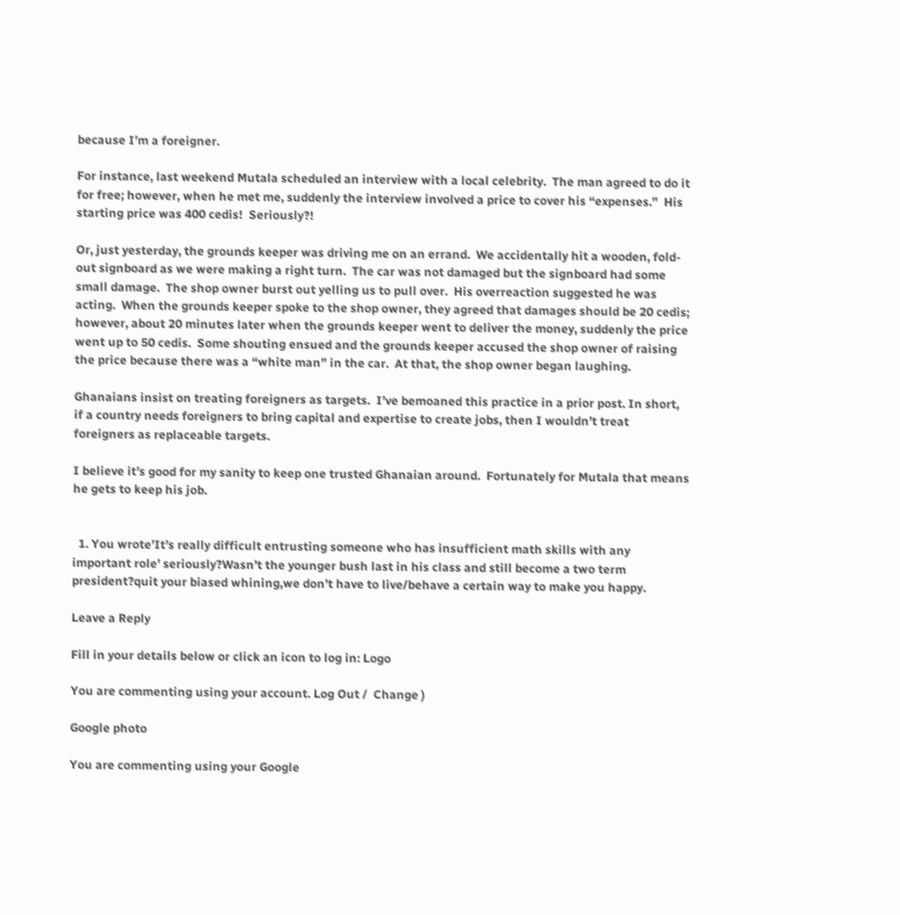because I’m a foreigner.

For instance, last weekend Mutala scheduled an interview with a local celebrity.  The man agreed to do it for free; however, when he met me, suddenly the interview involved a price to cover his “expenses.”  His starting price was 400 cedis!  Seriously?!

Or, just yesterday, the grounds keeper was driving me on an errand.  We accidentally hit a wooden, fold-out signboard as we were making a right turn.  The car was not damaged but the signboard had some small damage.  The shop owner burst out yelling us to pull over.  His overreaction suggested he was acting.  When the grounds keeper spoke to the shop owner, they agreed that damages should be 20 cedis; however, about 20 minutes later when the grounds keeper went to deliver the money, suddenly the price went up to 50 cedis.  Some shouting ensued and the grounds keeper accused the shop owner of raising the price because there was a “white man” in the car.  At that, the shop owner began laughing.

Ghanaians insist on treating foreigners as targets.  I’ve bemoaned this practice in a prior post. In short, if a country needs foreigners to bring capital and expertise to create jobs, then I wouldn’t treat foreigners as replaceable targets.

I believe it’s good for my sanity to keep one trusted Ghanaian around.  Fortunately for Mutala that means he gets to keep his job.


  1. You wrote’It’s really difficult entrusting someone who has insufficient math skills with any important role’ seriously?Wasn’t the younger bush last in his class and still become a two term president?quit your biased whining,we don’t have to live/behave a certain way to make you happy.

Leave a Reply

Fill in your details below or click an icon to log in: Logo

You are commenting using your account. Log Out /  Change )

Google photo

You are commenting using your Google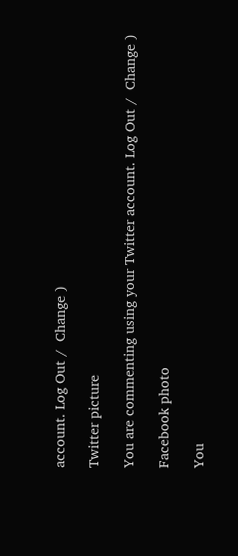account. Log Out /  Change )

Twitter picture

You are commenting using your Twitter account. Log Out /  Change )

Facebook photo

You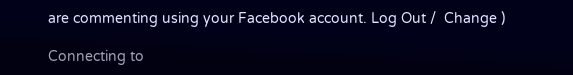are commenting using your Facebook account. Log Out /  Change )

Connecting to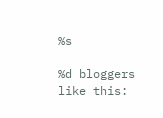%s

%d bloggers like this: